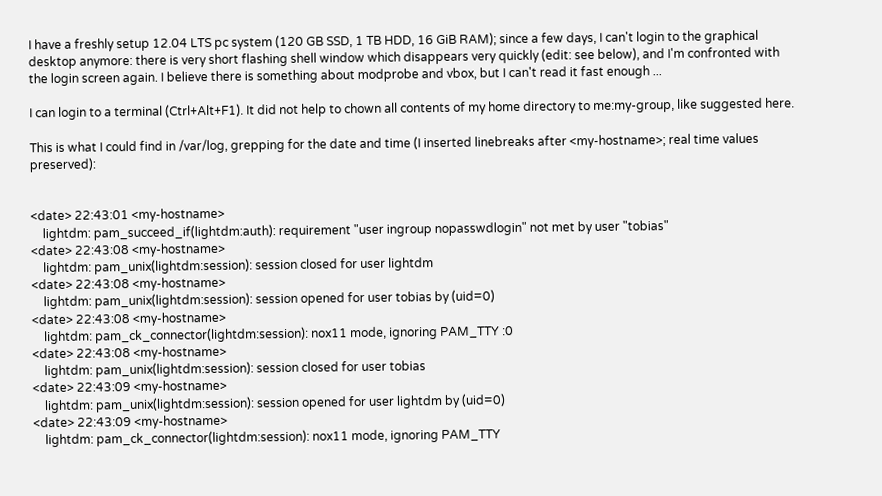I have a freshly setup 12.04 LTS pc system (120 GB SSD, 1 TB HDD, 16 GiB RAM); since a few days, I can't login to the graphical desktop anymore: there is very short flashing shell window which disappears very quickly (edit: see below), and I'm confronted with the login screen again. I believe there is something about modprobe and vbox, but I can't read it fast enough ...

I can login to a terminal (Ctrl+Alt+F1). It did not help to chown all contents of my home directory to me:my-group, like suggested here.

This is what I could find in /var/log, grepping for the date and time (I inserted linebreaks after <my-hostname>; real time values preserved):


<date> 22:43:01 <my-hostname>
    lightdm: pam_succeed_if(lightdm:auth): requirement "user ingroup nopasswdlogin" not met by user "tobias"
<date> 22:43:08 <my-hostname>
    lightdm: pam_unix(lightdm:session): session closed for user lightdm
<date> 22:43:08 <my-hostname>
    lightdm: pam_unix(lightdm:session): session opened for user tobias by (uid=0)
<date> 22:43:08 <my-hostname>
    lightdm: pam_ck_connector(lightdm:session): nox11 mode, ignoring PAM_TTY :0
<date> 22:43:08 <my-hostname>
    lightdm: pam_unix(lightdm:session): session closed for user tobias
<date> 22:43:09 <my-hostname>
    lightdm: pam_unix(lightdm:session): session opened for user lightdm by (uid=0)
<date> 22:43:09 <my-hostname>
    lightdm: pam_ck_connector(lightdm:session): nox11 mode, ignoring PAM_TTY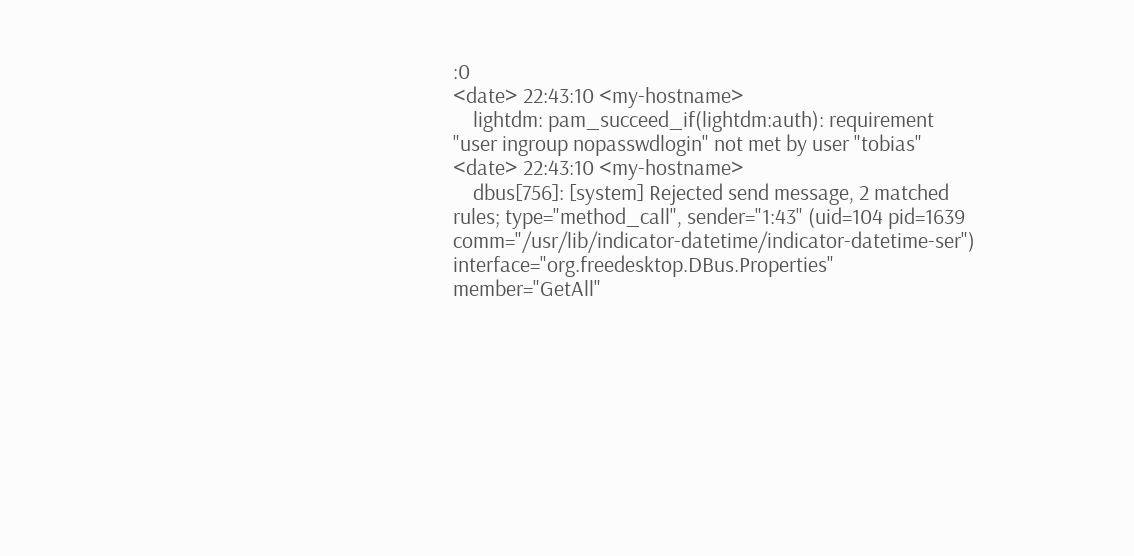:0
<date> 22:43:10 <my-hostname>
    lightdm: pam_succeed_if(lightdm:auth): requirement "user ingroup nopasswdlogin" not met by user "tobias"
<date> 22:43:10 <my-hostname>
    dbus[756]: [system] Rejected send message, 2 matched rules; type="method_call", sender="1:43" (uid=104 pid=1639 comm="/usr/lib/indicator-datetime/indicator-datetime-ser") interface="org.freedesktop.DBus.Properties" member="GetAll"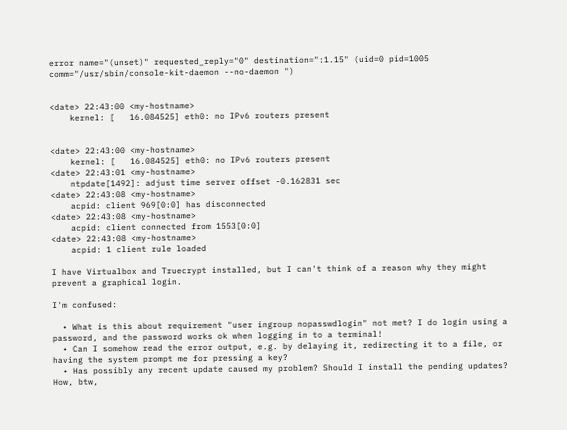error name="(unset)" requested_reply="0" destination=":1.15" (uid=0 pid=1005 comm="/usr/sbin/console-kit-daemon --no-daemon ")


<date> 22:43:00 <my-hostname>
    kernel: [   16.084525] eth0: no IPv6 routers present


<date> 22:43:00 <my-hostname>
    kernel: [   16.084525] eth0: no IPv6 routers present
<date> 22:43:01 <my-hostname>
    ntpdate[1492]: adjust time server offset -0.162831 sec
<date> 22:43:08 <my-hostname>
    acpid: client 969[0:0] has disconnected
<date> 22:43:08 <my-hostname>
    acpid: client connected from 1553[0:0]
<date> 22:43:08 <my-hostname>
    acpid: 1 client rule loaded

I have Virtualbox and Truecrypt installed, but I can't think of a reason why they might prevent a graphical login.

I'm confused:

  • What is this about requirement "user ingroup nopasswdlogin" not met? I do login using a password, and the password works ok when logging in to a terminal!
  • Can I somehow read the error output, e.g. by delaying it, redirecting it to a file, or having the system prompt me for pressing a key?
  • Has possibly any recent update caused my problem? Should I install the pending updates? How, btw,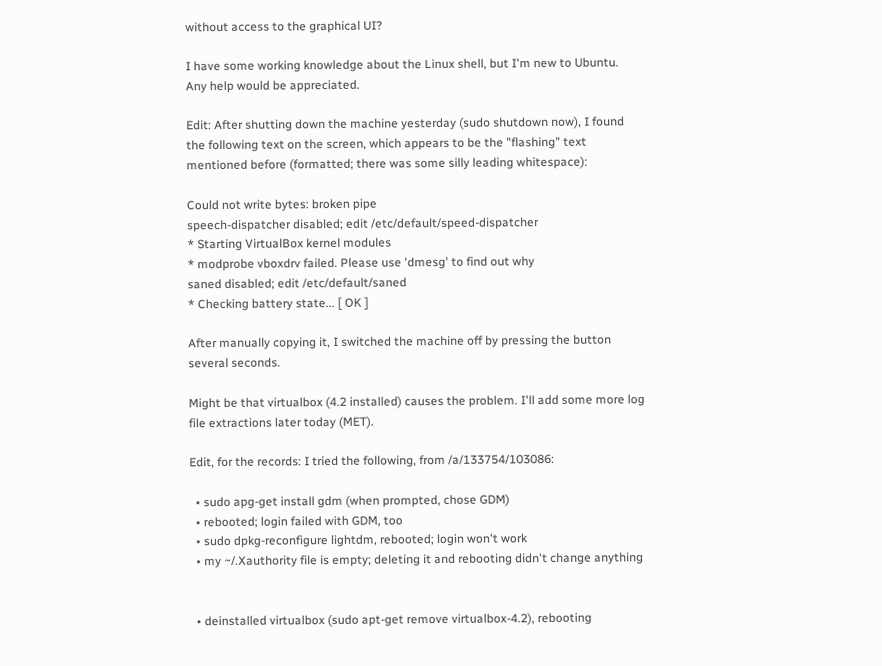without access to the graphical UI?

I have some working knowledge about the Linux shell, but I'm new to Ubuntu. Any help would be appreciated.

Edit: After shutting down the machine yesterday (sudo shutdown now), I found the following text on the screen, which appears to be the "flashing" text mentioned before (formatted; there was some silly leading whitespace):

Could not write bytes: broken pipe
speech-dispatcher disabled; edit /etc/default/speed-dispatcher
* Starting VirtualBox kernel modules
* modprobe vboxdrv failed. Please use 'dmesg' to find out why
saned disabled; edit /etc/default/saned
* Checking battery state... [ OK ]

After manually copying it, I switched the machine off by pressing the button several seconds.

Might be that virtualbox (4.2 installed) causes the problem. I'll add some more log file extractions later today (MET).

Edit, for the records: I tried the following, from /a/133754/103086:

  • sudo apg-get install gdm (when prompted, chose GDM)
  • rebooted; login failed with GDM, too
  • sudo dpkg-reconfigure lightdm, rebooted; login won't work
  • my ~/.Xauthority file is empty; deleting it and rebooting didn't change anything


  • deinstalled virtualbox (sudo apt-get remove virtualbox-4.2), rebooting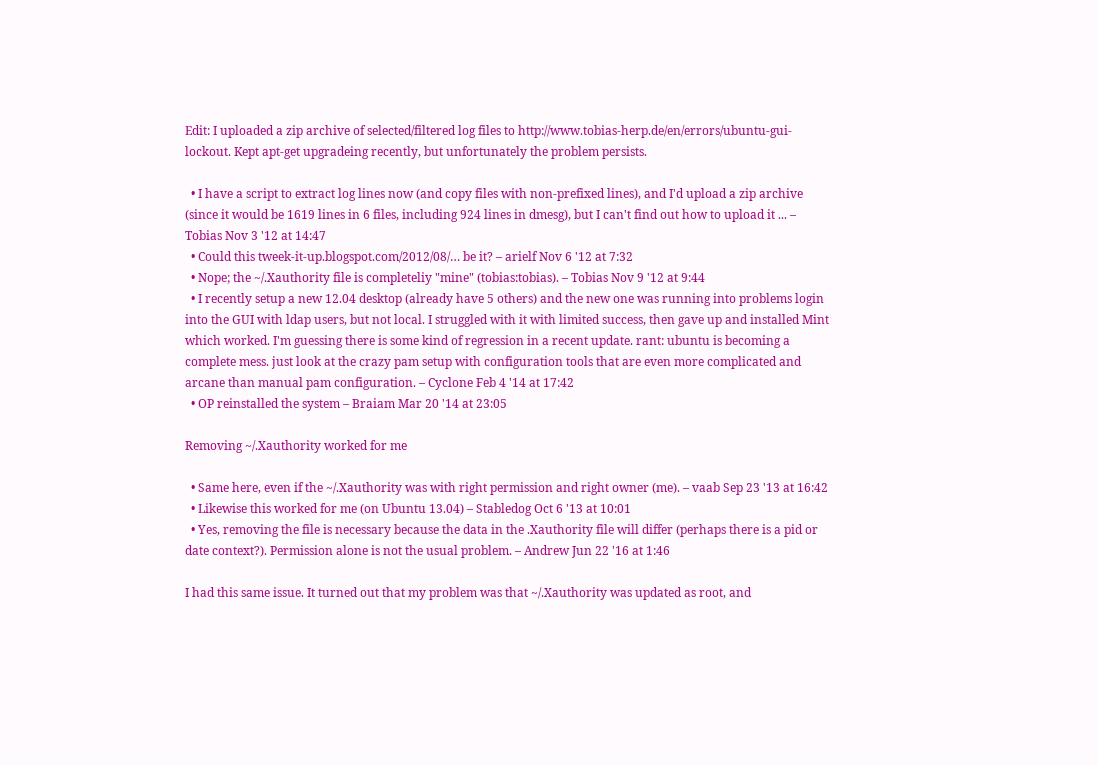Edit: I uploaded a zip archive of selected/filtered log files to http://www.tobias-herp.de/en/errors/ubuntu-gui-lockout. Kept apt-get upgradeing recently, but unfortunately the problem persists.

  • I have a script to extract log lines now (and copy files with non-prefixed lines), and I'd upload a zip archive (since it would be 1619 lines in 6 files, including 924 lines in dmesg), but I can't find out how to upload it ... – Tobias Nov 3 '12 at 14:47
  • Could this tweek-it-up.blogspot.com/2012/08/… be it? – arielf Nov 6 '12 at 7:32
  • Nope; the ~/.Xauthority file is completeliy "mine" (tobias:tobias). – Tobias Nov 9 '12 at 9:44
  • I recently setup a new 12.04 desktop (already have 5 others) and the new one was running into problems login into the GUI with ldap users, but not local. I struggled with it with limited success, then gave up and installed Mint which worked. I'm guessing there is some kind of regression in a recent update. rant: ubuntu is becoming a complete mess. just look at the crazy pam setup with configuration tools that are even more complicated and arcane than manual pam configuration. – Cyclone Feb 4 '14 at 17:42
  • OP reinstalled the system – Braiam Mar 20 '14 at 23:05

Removing ~/.Xauthority worked for me

  • Same here, even if the ~/.Xauthority was with right permission and right owner (me). – vaab Sep 23 '13 at 16:42
  • Likewise this worked for me (on Ubuntu 13.04) – Stabledog Oct 6 '13 at 10:01
  • Yes, removing the file is necessary because the data in the .Xauthority file will differ (perhaps there is a pid or date context?). Permission alone is not the usual problem. – Andrew Jun 22 '16 at 1:46

I had this same issue. It turned out that my problem was that ~/.Xauthority was updated as root, and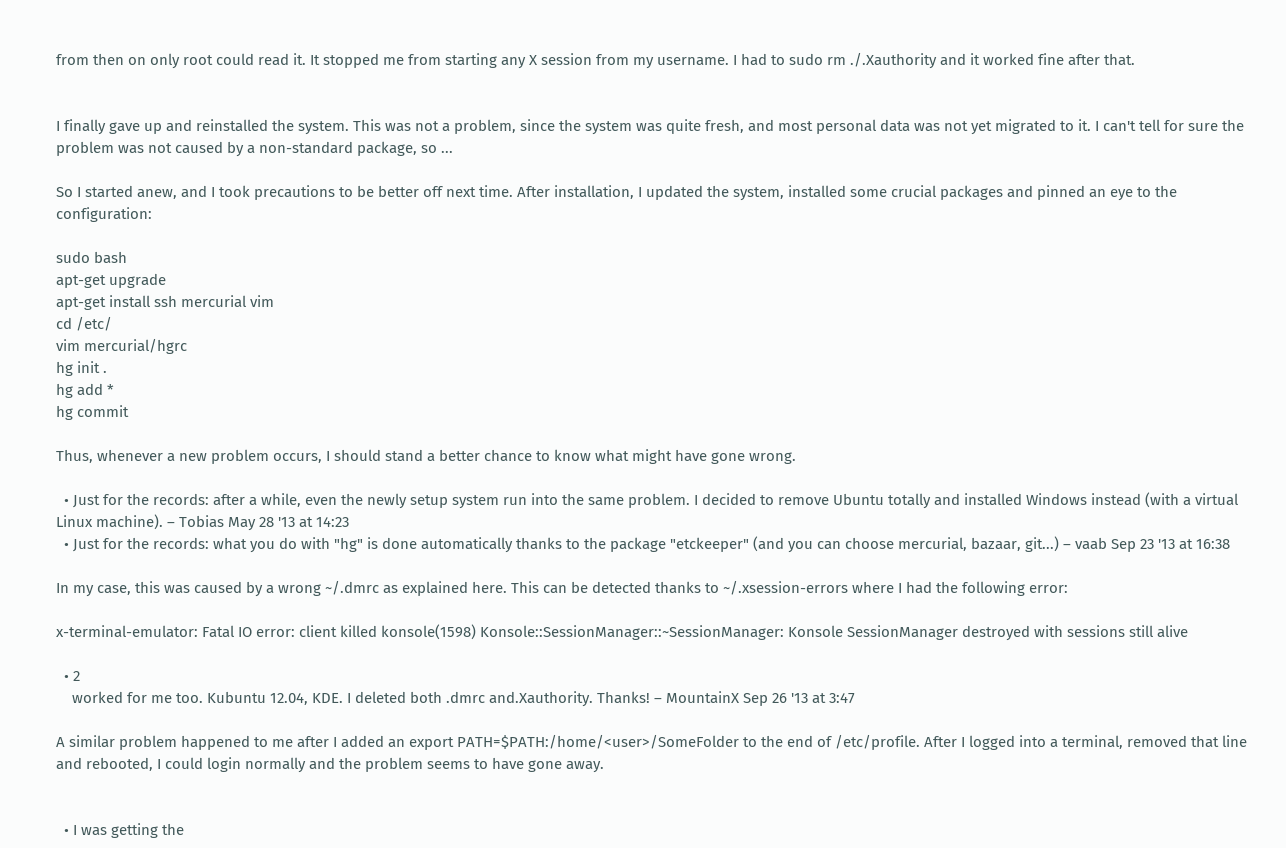from then on only root could read it. It stopped me from starting any X session from my username. I had to sudo rm ./.Xauthority and it worked fine after that.


I finally gave up and reinstalled the system. This was not a problem, since the system was quite fresh, and most personal data was not yet migrated to it. I can't tell for sure the problem was not caused by a non-standard package, so ...

So I started anew, and I took precautions to be better off next time. After installation, I updated the system, installed some crucial packages and pinned an eye to the configuration:

sudo bash
apt-get upgrade
apt-get install ssh mercurial vim
cd /etc/
vim mercurial/hgrc
hg init .
hg add *
hg commit

Thus, whenever a new problem occurs, I should stand a better chance to know what might have gone wrong.

  • Just for the records: after a while, even the newly setup system run into the same problem. I decided to remove Ubuntu totally and installed Windows instead (with a virtual Linux machine). – Tobias May 28 '13 at 14:23
  • Just for the records: what you do with "hg" is done automatically thanks to the package "etckeeper" (and you can choose mercurial, bazaar, git...) – vaab Sep 23 '13 at 16:38

In my case, this was caused by a wrong ~/.dmrc as explained here. This can be detected thanks to ~/.xsession-errors where I had the following error:

x-terminal-emulator: Fatal IO error: client killed konsole(1598) Konsole::SessionManager::~SessionManager: Konsole SessionManager destroyed with sessions still alive

  • 2
    worked for me too. Kubuntu 12.04, KDE. I deleted both .dmrc and.Xauthority. Thanks! – MountainX Sep 26 '13 at 3:47

A similar problem happened to me after I added an export PATH=$PATH:/home/<user>/SomeFolder to the end of /etc/profile. After I logged into a terminal, removed that line and rebooted, I could login normally and the problem seems to have gone away.


  • I was getting the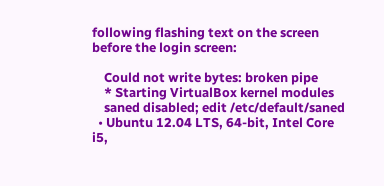following flashing text on the screen before the login screen:

    Could not write bytes: broken pipe
    * Starting VirtualBox kernel modules
    saned disabled; edit /etc/default/saned
  • Ubuntu 12.04 LTS, 64-bit, Intel Core i5,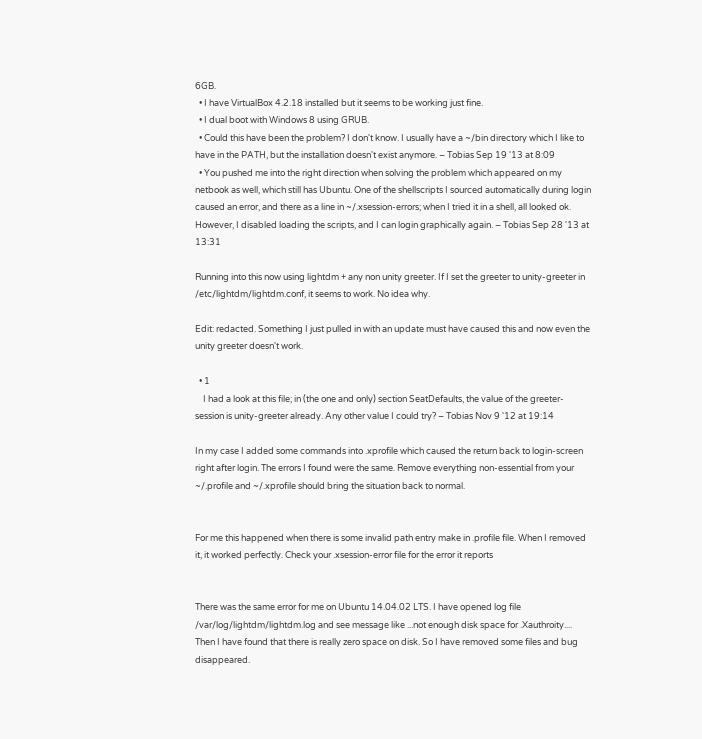6GB.
  • I have VirtualBox 4.2.18 installed but it seems to be working just fine.
  • I dual boot with Windows 8 using GRUB.
  • Could this have been the problem? I don't know. I usually have a ~/bin directory which I like to have in the PATH, but the installation doesn't exist anymore. – Tobias Sep 19 '13 at 8:09
  • You pushed me into the right direction when solving the problem which appeared on my netbook as well, which still has Ubuntu. One of the shellscripts I sourced automatically during login caused an error, and there as a line in ~/.xsession-errors; when I tried it in a shell, all looked ok. However, I disabled loading the scripts, and I can login graphically again. – Tobias Sep 28 '13 at 13:31

Running into this now using lightdm + any non unity greeter. If I set the greeter to unity-greeter in /etc/lightdm/lightdm.conf, it seems to work. No idea why.

Edit: redacted. Something I just pulled in with an update must have caused this and now even the unity greeter doesn't work.

  • 1
    I had a look at this file; in (the one and only) section SeatDefaults, the value of the greeter-session is unity-greeter already. Any other value I could try? – Tobias Nov 9 '12 at 19:14

In my case I added some commands into .xprofile which caused the return back to login-screen right after login. The errors I found were the same. Remove everything non-essential from your ~/.profile and ~/.xprofile should bring the situation back to normal.


For me this happened when there is some invalid path entry make in .profile file. When I removed it, it worked perfectly. Check your .xsession-error file for the error it reports


There was the same error for me on Ubuntu 14.04.02 LTS. I have opened log file /var/log/lightdm/lightdm.log and see message like ...not enough disk space for .Xauthroity.... Then I have found that there is really zero space on disk. So I have removed some files and bug disappeared.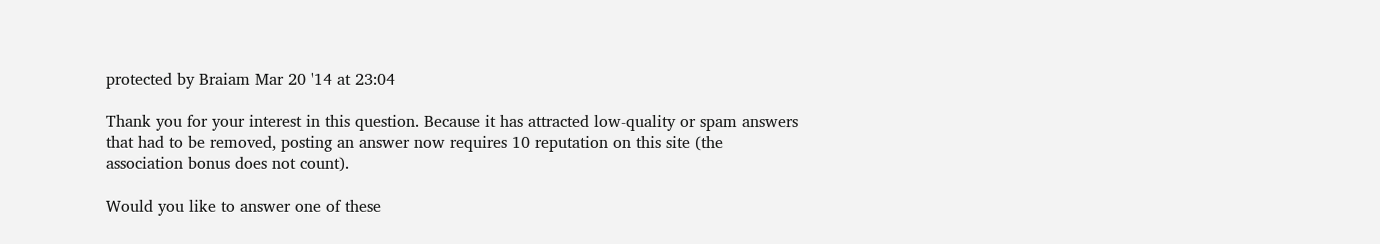protected by Braiam Mar 20 '14 at 23:04

Thank you for your interest in this question. Because it has attracted low-quality or spam answers that had to be removed, posting an answer now requires 10 reputation on this site (the association bonus does not count).

Would you like to answer one of these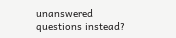unanswered questions instead?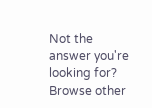Not the answer you're looking for? Browse other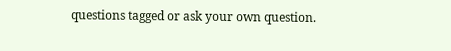questions tagged or ask your own question.